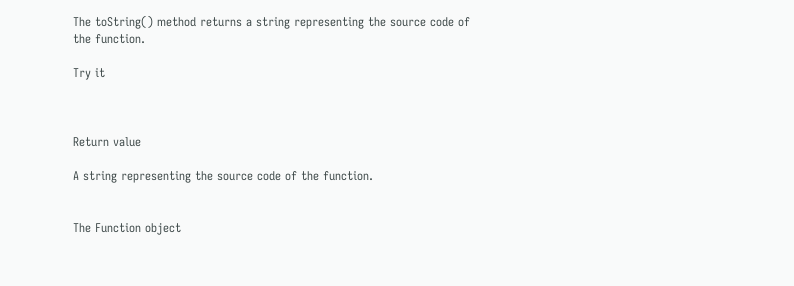The toString() method returns a string representing the source code of the function.

Try it



Return value

A string representing the source code of the function.


The Function object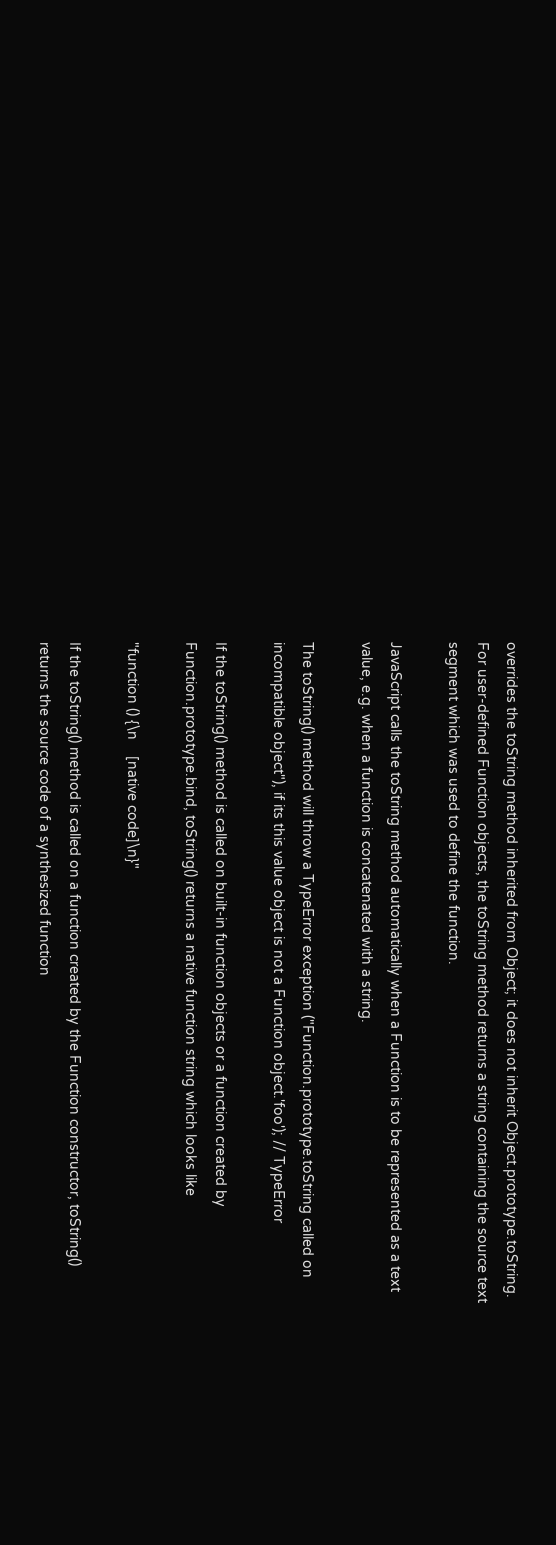overrides the toString method inherited from Object; it does not inherit Object.prototype.toString. For user-defined Function objects, the toString method returns a string containing the source text segment which was used to define the function.

JavaScript calls the toString method automatically when a Function is to be represented as a text value, e.g. when a function is concatenated with a string.

The toString() method will throw a TypeError exception ("Function.prototype.toString called on incompatible object"), if its this value object is not a Function object.'foo'); // TypeError

If the toString() method is called on built-in function objects or a function created by Function.prototype.bind, toString() returns a native function string which looks like

"function () {\n    [native code]\n}"

If the toString() method is called on a function created by the Function constructor, toString() returns the source code of a synthesized function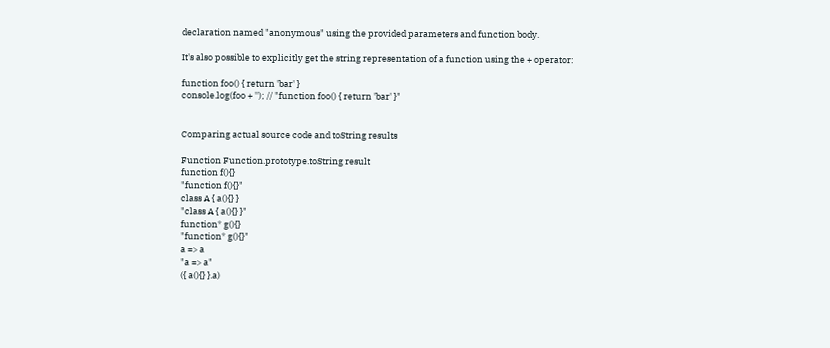declaration named "anonymous" using the provided parameters and function body.

It's also possible to explicitly get the string representation of a function using the + operator:

function foo() { return 'bar' }
console.log(foo + ''); // "function foo() { return 'bar' }"


Comparing actual source code and toString results

Function Function.prototype.toString result
function f(){}
"function f(){}"
class A { a(){} }
"class A { a(){} }"
function* g(){}
"function* g(){}"
a => a
"a => a"
({ a(){} }.a)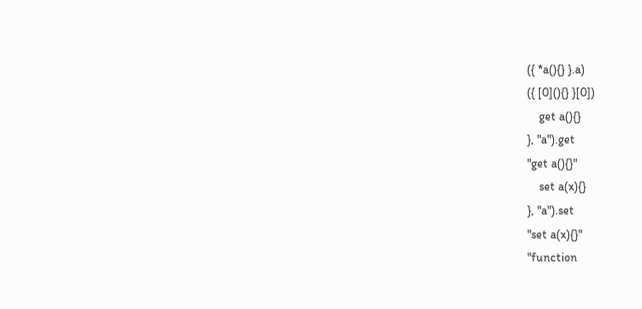({ *a(){} }.a)
({ [0](){} }[0])
    get a(){}
}, "a").get
"get a(){}"
    set a(x){}
}, "a").set
"set a(x){}"
"function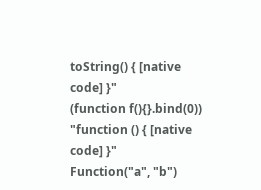toString() { [native code] }"
(function f(){}.bind(0))
"function () { [native code] }"
Function("a", "b")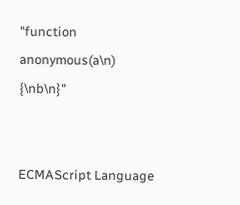"function anonymous(a\n) {\nb\n}"


ECMAScript Language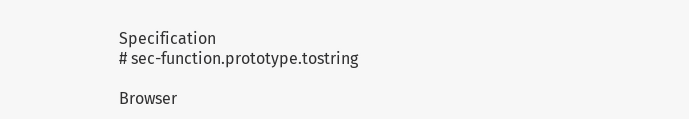Specification
# sec-function.prototype.tostring

Browser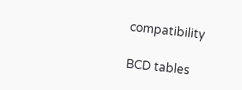compatibility

BCD tables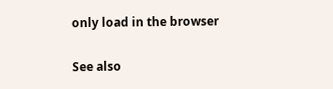only load in the browser

See also